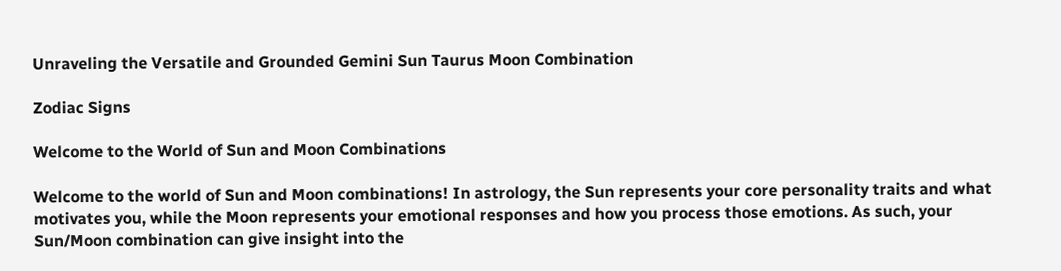Unraveling the Versatile and Grounded Gemini Sun Taurus Moon Combination

Zodiac Signs

Welcome to the World of Sun and Moon Combinations

Welcome to the world of Sun and Moon combinations! In astrology, the Sun represents your core personality traits and what motivates you, while the Moon represents your emotional responses and how you process those emotions. As such, your Sun/Moon combination can give insight into the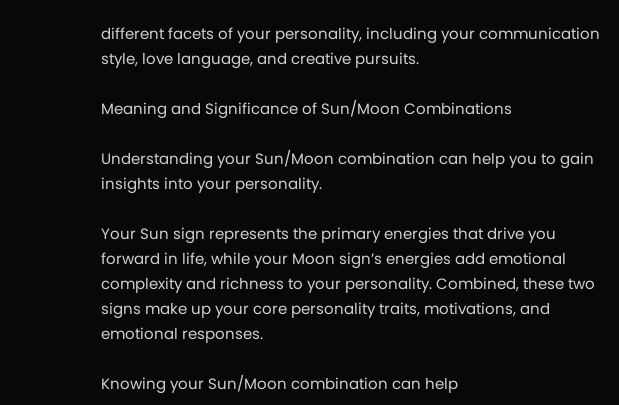different facets of your personality, including your communication style, love language, and creative pursuits.

Meaning and Significance of Sun/Moon Combinations

Understanding your Sun/Moon combination can help you to gain insights into your personality.

Your Sun sign represents the primary energies that drive you forward in life, while your Moon sign’s energies add emotional complexity and richness to your personality. Combined, these two signs make up your core personality traits, motivations, and emotional responses.

Knowing your Sun/Moon combination can help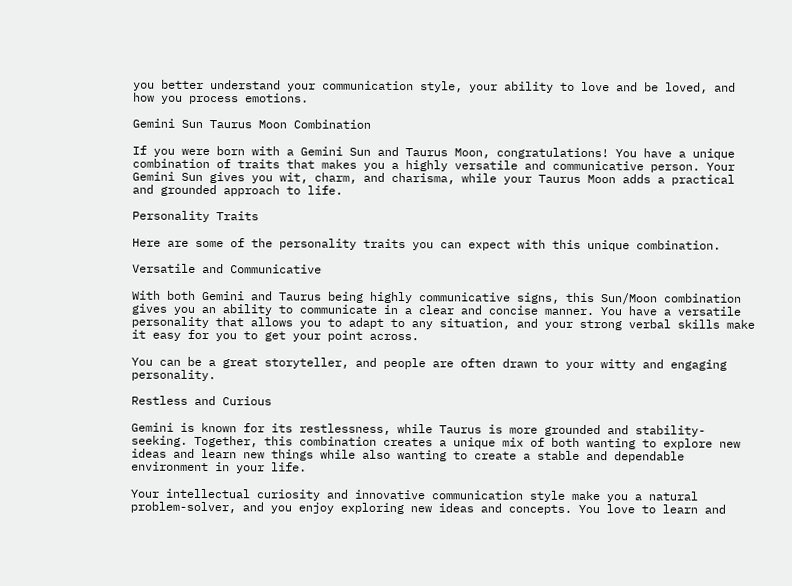you better understand your communication style, your ability to love and be loved, and how you process emotions.

Gemini Sun Taurus Moon Combination

If you were born with a Gemini Sun and Taurus Moon, congratulations! You have a unique combination of traits that makes you a highly versatile and communicative person. Your Gemini Sun gives you wit, charm, and charisma, while your Taurus Moon adds a practical and grounded approach to life.

Personality Traits

Here are some of the personality traits you can expect with this unique combination.

Versatile and Communicative

With both Gemini and Taurus being highly communicative signs, this Sun/Moon combination gives you an ability to communicate in a clear and concise manner. You have a versatile personality that allows you to adapt to any situation, and your strong verbal skills make it easy for you to get your point across.

You can be a great storyteller, and people are often drawn to your witty and engaging personality.

Restless and Curious

Gemini is known for its restlessness, while Taurus is more grounded and stability-seeking. Together, this combination creates a unique mix of both wanting to explore new ideas and learn new things while also wanting to create a stable and dependable environment in your life.

Your intellectual curiosity and innovative communication style make you a natural problem-solver, and you enjoy exploring new ideas and concepts. You love to learn and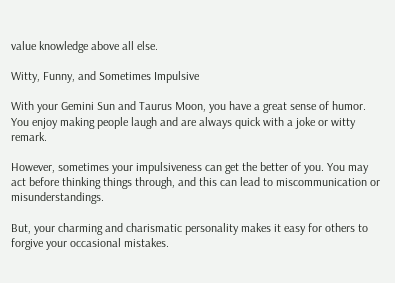value knowledge above all else.

Witty, Funny, and Sometimes Impulsive

With your Gemini Sun and Taurus Moon, you have a great sense of humor. You enjoy making people laugh and are always quick with a joke or witty remark.

However, sometimes your impulsiveness can get the better of you. You may act before thinking things through, and this can lead to miscommunication or misunderstandings.

But, your charming and charismatic personality makes it easy for others to forgive your occasional mistakes.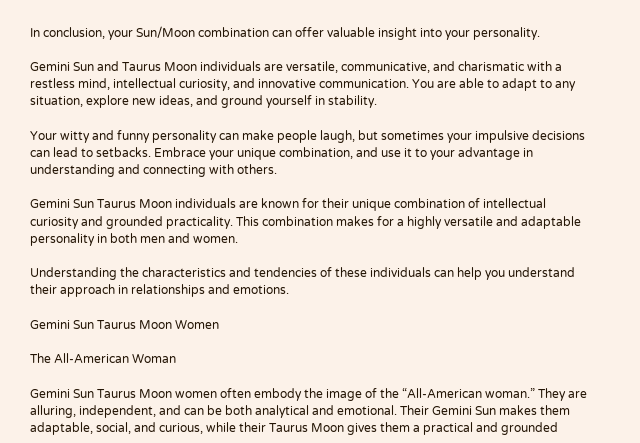In conclusion, your Sun/Moon combination can offer valuable insight into your personality.

Gemini Sun and Taurus Moon individuals are versatile, communicative, and charismatic with a restless mind, intellectual curiosity, and innovative communication. You are able to adapt to any situation, explore new ideas, and ground yourself in stability.

Your witty and funny personality can make people laugh, but sometimes your impulsive decisions can lead to setbacks. Embrace your unique combination, and use it to your advantage in understanding and connecting with others.

Gemini Sun Taurus Moon individuals are known for their unique combination of intellectual curiosity and grounded practicality. This combination makes for a highly versatile and adaptable personality in both men and women.

Understanding the characteristics and tendencies of these individuals can help you understand their approach in relationships and emotions.

Gemini Sun Taurus Moon Women

The All-American Woman

Gemini Sun Taurus Moon women often embody the image of the “All-American woman.” They are alluring, independent, and can be both analytical and emotional. Their Gemini Sun makes them adaptable, social, and curious, while their Taurus Moon gives them a practical and grounded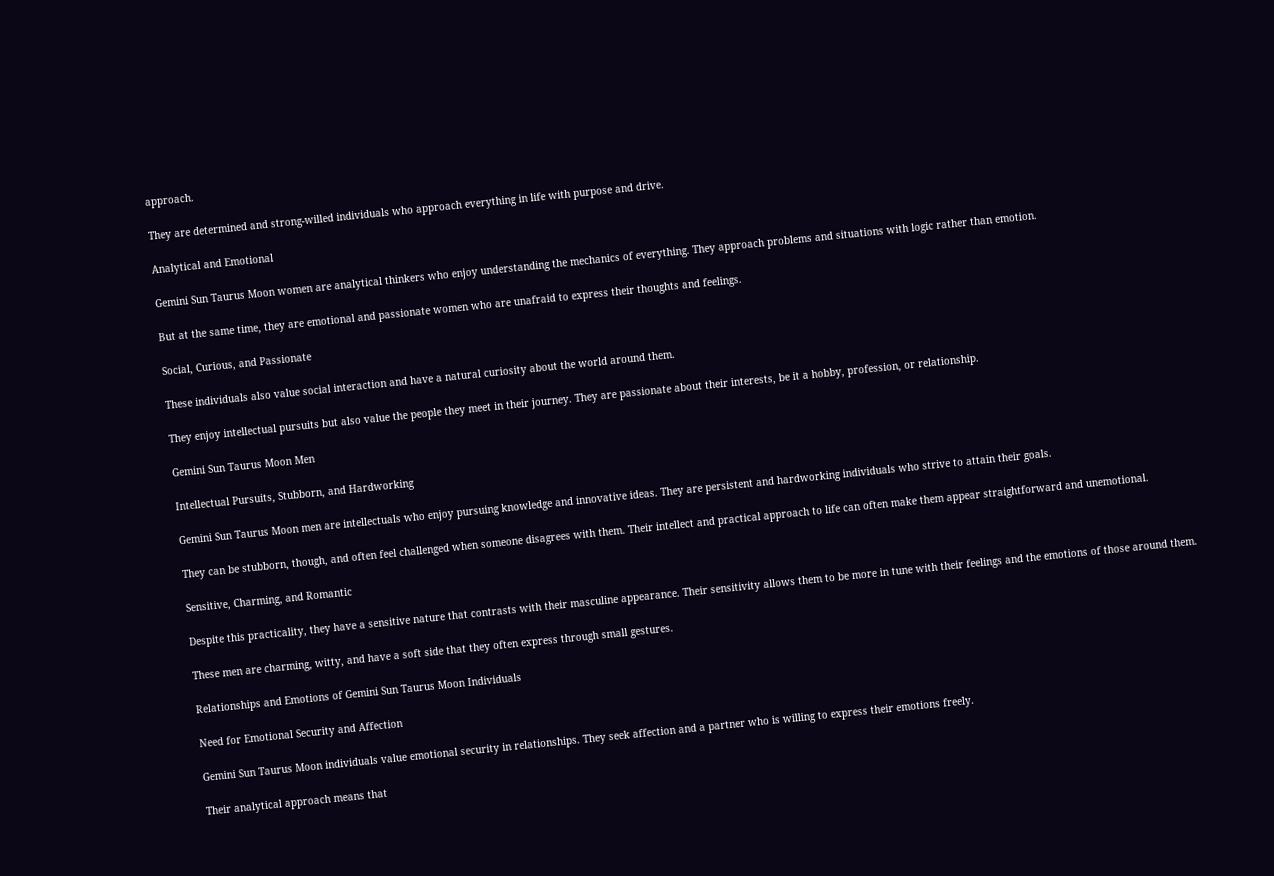approach.

They are determined and strong-willed individuals who approach everything in life with purpose and drive.

Analytical and Emotional

Gemini Sun Taurus Moon women are analytical thinkers who enjoy understanding the mechanics of everything. They approach problems and situations with logic rather than emotion.

But at the same time, they are emotional and passionate women who are unafraid to express their thoughts and feelings.

Social, Curious, and Passionate

These individuals also value social interaction and have a natural curiosity about the world around them.

They enjoy intellectual pursuits but also value the people they meet in their journey. They are passionate about their interests, be it a hobby, profession, or relationship.

Gemini Sun Taurus Moon Men

Intellectual Pursuits, Stubborn, and Hardworking

Gemini Sun Taurus Moon men are intellectuals who enjoy pursuing knowledge and innovative ideas. They are persistent and hardworking individuals who strive to attain their goals.

They can be stubborn, though, and often feel challenged when someone disagrees with them. Their intellect and practical approach to life can often make them appear straightforward and unemotional.

Sensitive, Charming, and Romantic

Despite this practicality, they have a sensitive nature that contrasts with their masculine appearance. Their sensitivity allows them to be more in tune with their feelings and the emotions of those around them.

These men are charming, witty, and have a soft side that they often express through small gestures.

Relationships and Emotions of Gemini Sun Taurus Moon Individuals

Need for Emotional Security and Affection

Gemini Sun Taurus Moon individuals value emotional security in relationships. They seek affection and a partner who is willing to express their emotions freely.

Their analytical approach means that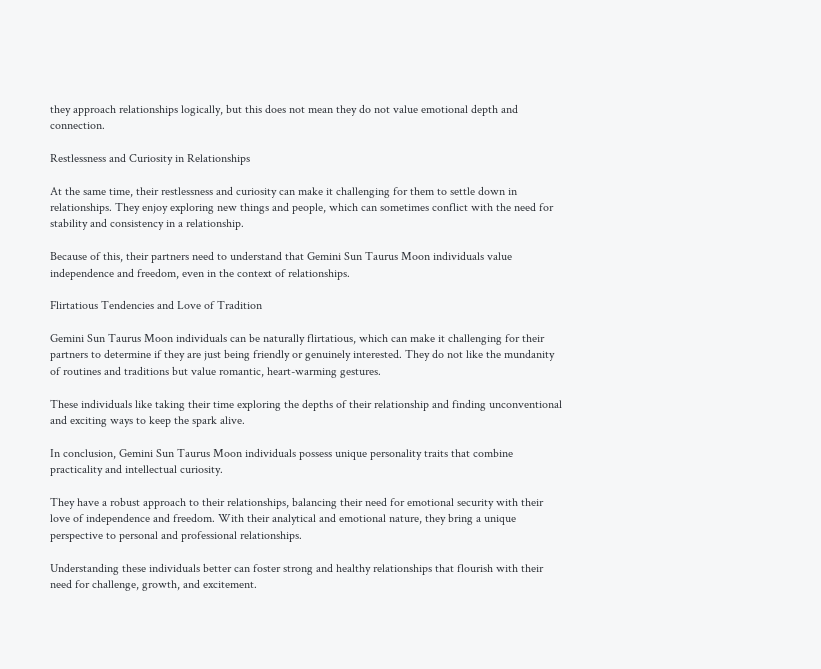they approach relationships logically, but this does not mean they do not value emotional depth and connection.

Restlessness and Curiosity in Relationships

At the same time, their restlessness and curiosity can make it challenging for them to settle down in relationships. They enjoy exploring new things and people, which can sometimes conflict with the need for stability and consistency in a relationship.

Because of this, their partners need to understand that Gemini Sun Taurus Moon individuals value independence and freedom, even in the context of relationships.

Flirtatious Tendencies and Love of Tradition

Gemini Sun Taurus Moon individuals can be naturally flirtatious, which can make it challenging for their partners to determine if they are just being friendly or genuinely interested. They do not like the mundanity of routines and traditions but value romantic, heart-warming gestures.

These individuals like taking their time exploring the depths of their relationship and finding unconventional and exciting ways to keep the spark alive.

In conclusion, Gemini Sun Taurus Moon individuals possess unique personality traits that combine practicality and intellectual curiosity.

They have a robust approach to their relationships, balancing their need for emotional security with their love of independence and freedom. With their analytical and emotional nature, they bring a unique perspective to personal and professional relationships.

Understanding these individuals better can foster strong and healthy relationships that flourish with their need for challenge, growth, and excitement.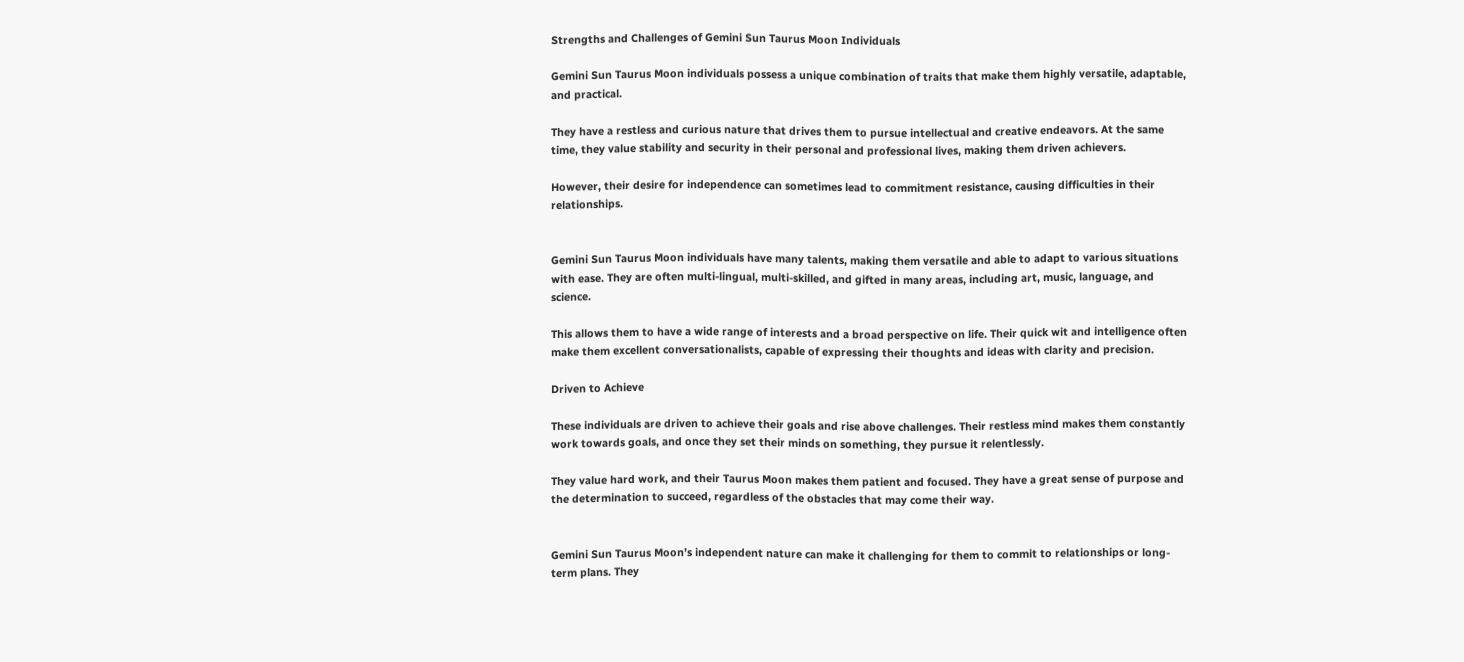Strengths and Challenges of Gemini Sun Taurus Moon Individuals

Gemini Sun Taurus Moon individuals possess a unique combination of traits that make them highly versatile, adaptable, and practical.

They have a restless and curious nature that drives them to pursue intellectual and creative endeavors. At the same time, they value stability and security in their personal and professional lives, making them driven achievers.

However, their desire for independence can sometimes lead to commitment resistance, causing difficulties in their relationships.


Gemini Sun Taurus Moon individuals have many talents, making them versatile and able to adapt to various situations with ease. They are often multi-lingual, multi-skilled, and gifted in many areas, including art, music, language, and science.

This allows them to have a wide range of interests and a broad perspective on life. Their quick wit and intelligence often make them excellent conversationalists, capable of expressing their thoughts and ideas with clarity and precision.

Driven to Achieve

These individuals are driven to achieve their goals and rise above challenges. Their restless mind makes them constantly work towards goals, and once they set their minds on something, they pursue it relentlessly.

They value hard work, and their Taurus Moon makes them patient and focused. They have a great sense of purpose and the determination to succeed, regardless of the obstacles that may come their way.


Gemini Sun Taurus Moon’s independent nature can make it challenging for them to commit to relationships or long-term plans. They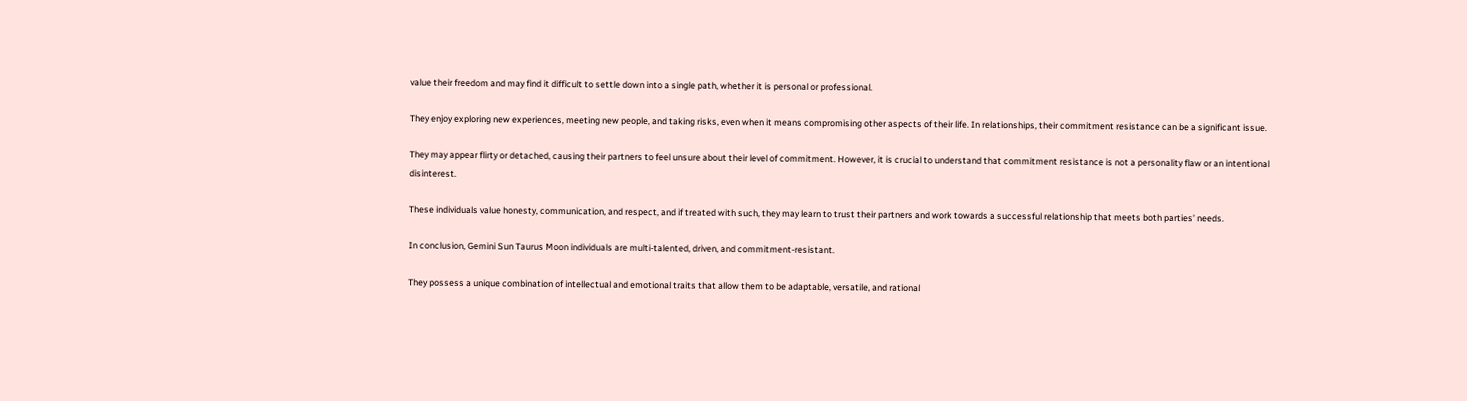value their freedom and may find it difficult to settle down into a single path, whether it is personal or professional.

They enjoy exploring new experiences, meeting new people, and taking risks, even when it means compromising other aspects of their life. In relationships, their commitment resistance can be a significant issue.

They may appear flirty or detached, causing their partners to feel unsure about their level of commitment. However, it is crucial to understand that commitment resistance is not a personality flaw or an intentional disinterest.

These individuals value honesty, communication, and respect, and if treated with such, they may learn to trust their partners and work towards a successful relationship that meets both parties’ needs.

In conclusion, Gemini Sun Taurus Moon individuals are multi-talented, driven, and commitment-resistant.

They possess a unique combination of intellectual and emotional traits that allow them to be adaptable, versatile, and rational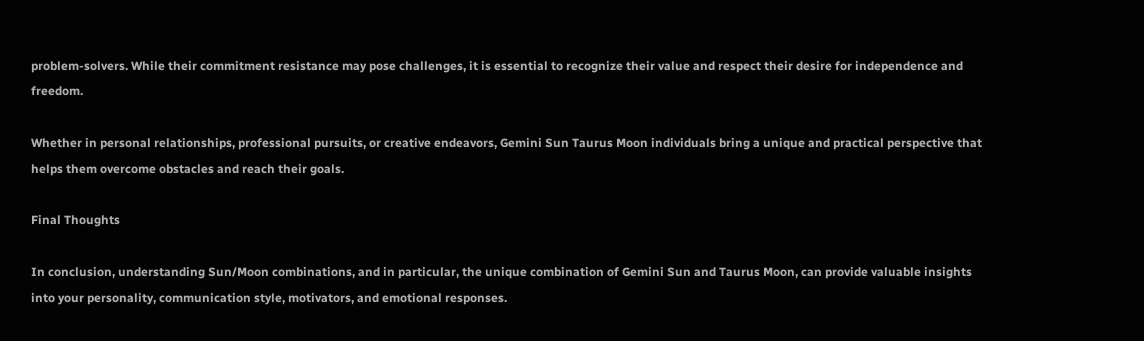problem-solvers. While their commitment resistance may pose challenges, it is essential to recognize their value and respect their desire for independence and freedom.

Whether in personal relationships, professional pursuits, or creative endeavors, Gemini Sun Taurus Moon individuals bring a unique and practical perspective that helps them overcome obstacles and reach their goals.

Final Thoughts

In conclusion, understanding Sun/Moon combinations, and in particular, the unique combination of Gemini Sun and Taurus Moon, can provide valuable insights into your personality, communication style, motivators, and emotional responses.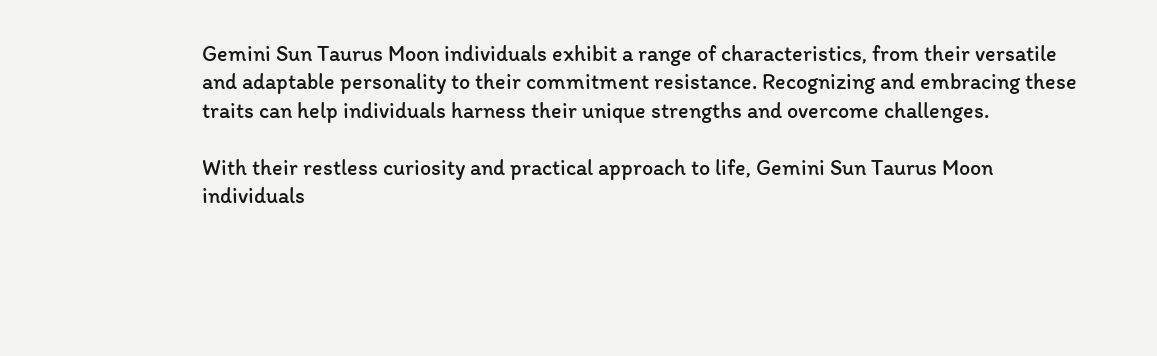Gemini Sun Taurus Moon individuals exhibit a range of characteristics, from their versatile and adaptable personality to their commitment resistance. Recognizing and embracing these traits can help individuals harness their unique strengths and overcome challenges.

With their restless curiosity and practical approach to life, Gemini Sun Taurus Moon individuals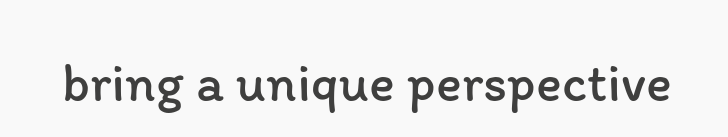bring a unique perspective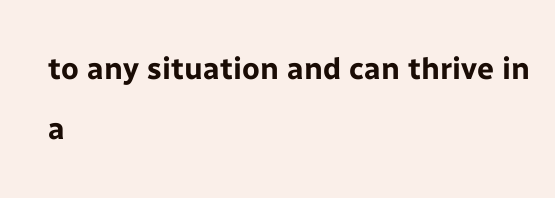to any situation and can thrive in a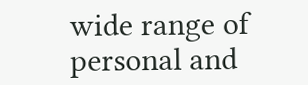wide range of personal and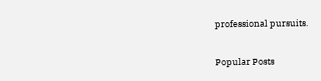professional pursuits.

Popular Posts